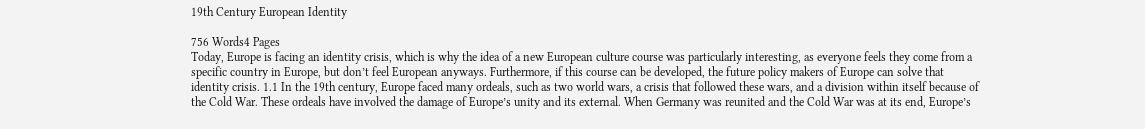19th Century European Identity

756 Words4 Pages
Today, Europe is facing an identity crisis, which is why the idea of a new European culture course was particularly interesting, as everyone feels they come from a specific country in Europe, but don’t feel European anyways. Furthermore, if this course can be developed, the future policy makers of Europe can solve that identity crisis. 1.1 In the 19th century, Europe faced many ordeals, such as two world wars, a crisis that followed these wars, and a division within itself because of the Cold War. These ordeals have involved the damage of Europe’s unity and its external. When Germany was reunited and the Cold War was at its end, Europe’s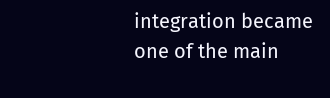integration became one of the main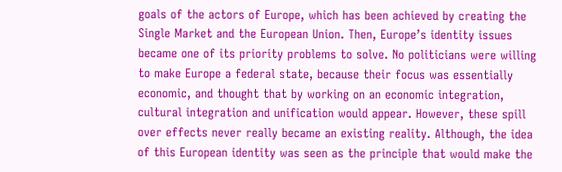goals of the actors of Europe, which has been achieved by creating the Single Market and the European Union. Then, Europe’s identity issues became one of its priority problems to solve. No politicians were willing to make Europe a federal state, because their focus was essentially economic, and thought that by working on an economic integration, cultural integration and unification would appear. However, these spill over effects never really became an existing reality. Although, the idea of this European identity was seen as the principle that would make the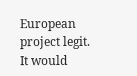European project legit. It would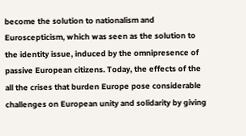become the solution to nationalism and Euroscepticism, which was seen as the solution to the identity issue, induced by the omnipresence of passive European citizens. Today, the effects of the all the crises that burden Europe pose considerable challenges on European unity and solidarity by giving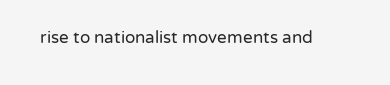rise to nationalist movements and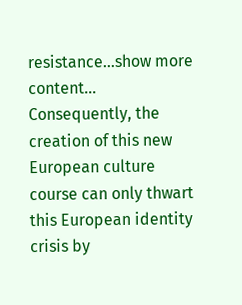resistance…show more content…
Consequently, the creation of this new European culture course can only thwart this European identity crisis by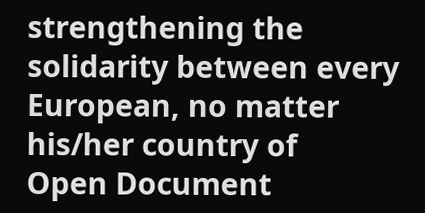strengthening the solidarity between every European, no matter his/her country of
Open Document